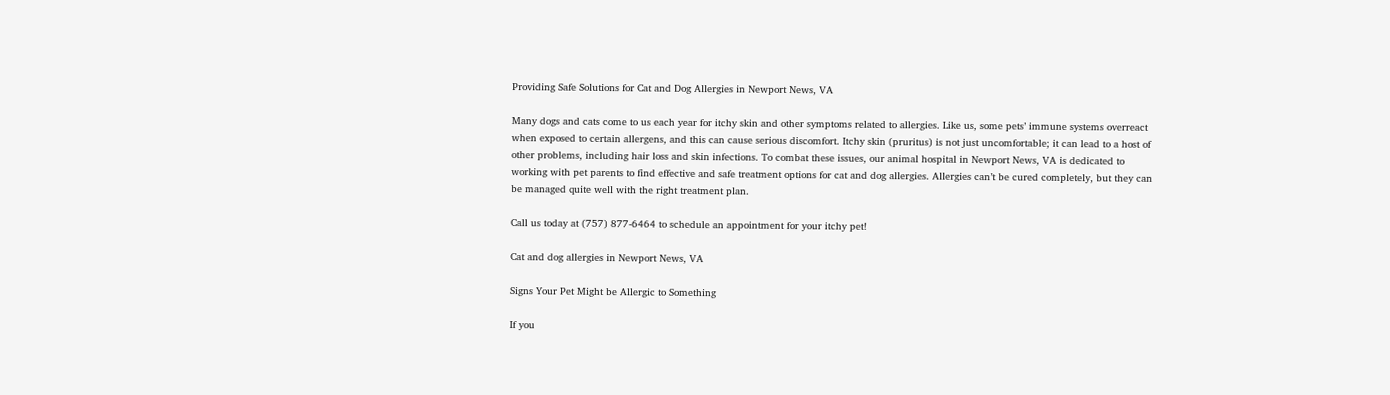Providing Safe Solutions for Cat and Dog Allergies in Newport News, VA

Many dogs and cats come to us each year for itchy skin and other symptoms related to allergies. Like us, some pets’ immune systems overreact when exposed to certain allergens, and this can cause serious discomfort. Itchy skin (pruritus) is not just uncomfortable; it can lead to a host of other problems, including hair loss and skin infections. To combat these issues, our animal hospital in Newport News, VA is dedicated to working with pet parents to find effective and safe treatment options for cat and dog allergies. Allergies can’t be cured completely, but they can be managed quite well with the right treatment plan.

Call us today at (757) 877-6464 to schedule an appointment for your itchy pet!

Cat and dog allergies in Newport News, VA

Signs Your Pet Might be Allergic to Something

If you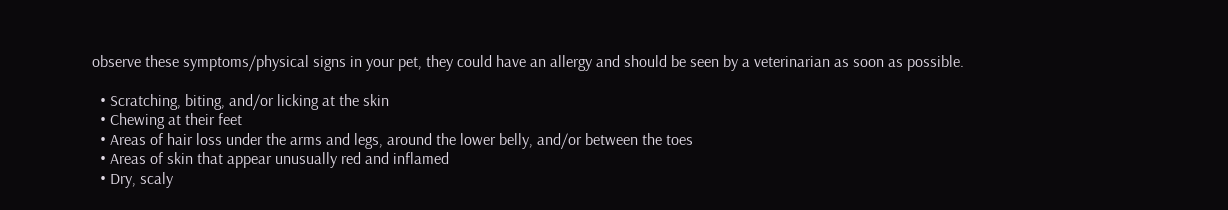observe these symptoms/physical signs in your pet, they could have an allergy and should be seen by a veterinarian as soon as possible.

  • Scratching, biting, and/or licking at the skin
  • Chewing at their feet
  • Areas of hair loss under the arms and legs, around the lower belly, and/or between the toes
  • Areas of skin that appear unusually red and inflamed
  • Dry, scaly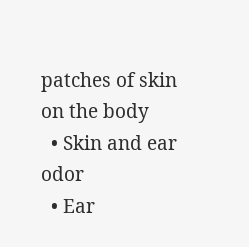patches of skin on the body
  • Skin and ear odor
  • Ear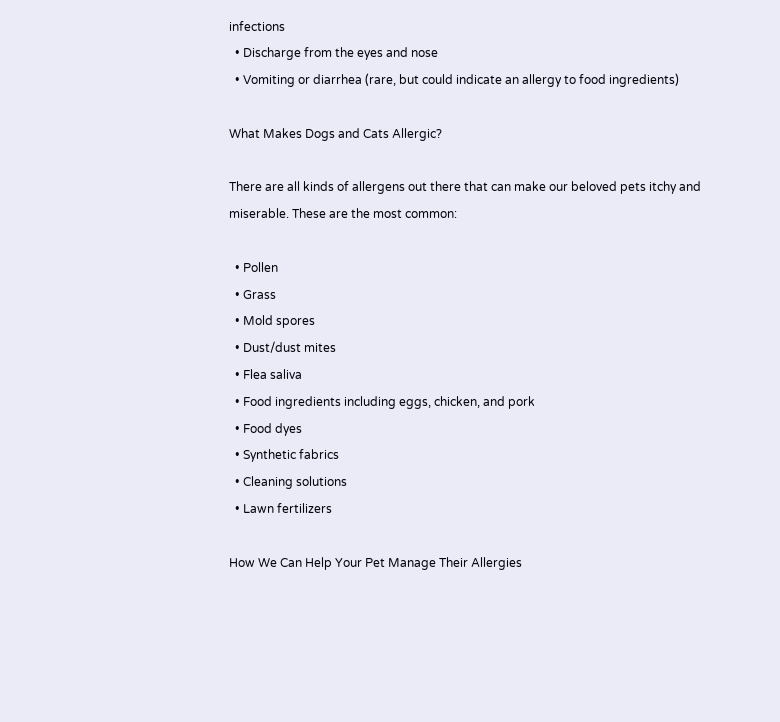infections
  • Discharge from the eyes and nose
  • Vomiting or diarrhea (rare, but could indicate an allergy to food ingredients)

What Makes Dogs and Cats Allergic?

There are all kinds of allergens out there that can make our beloved pets itchy and miserable. These are the most common:

  • Pollen
  • Grass
  • Mold spores
  • Dust/dust mites
  • Flea saliva
  • Food ingredients including eggs, chicken, and pork
  • Food dyes
  • Synthetic fabrics
  • Cleaning solutions
  • Lawn fertilizers

How We Can Help Your Pet Manage Their Allergies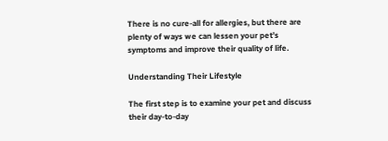There is no cure-all for allergies, but there are plenty of ways we can lessen your pet’s symptoms and improve their quality of life.

Understanding Their Lifestyle

The first step is to examine your pet and discuss their day-to-day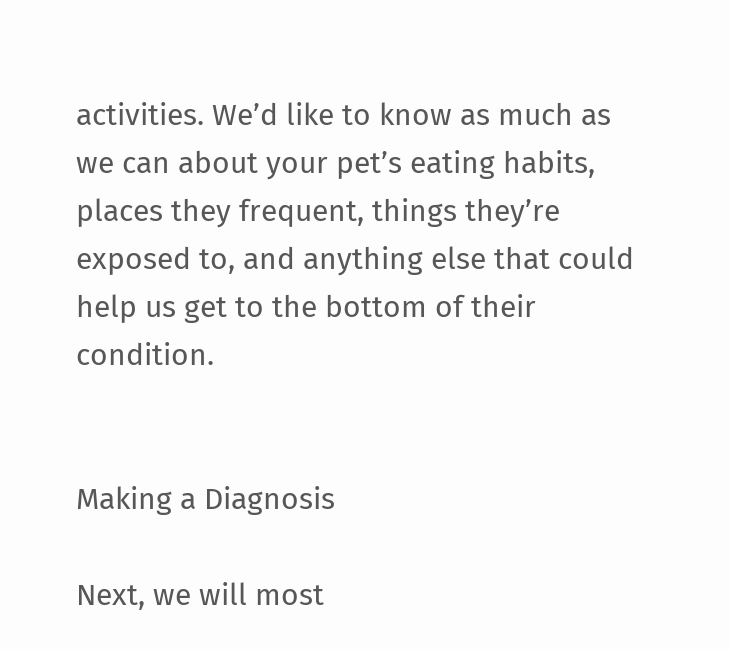activities. We’d like to know as much as we can about your pet’s eating habits, places they frequent, things they’re exposed to, and anything else that could help us get to the bottom of their condition.


Making a Diagnosis

Next, we will most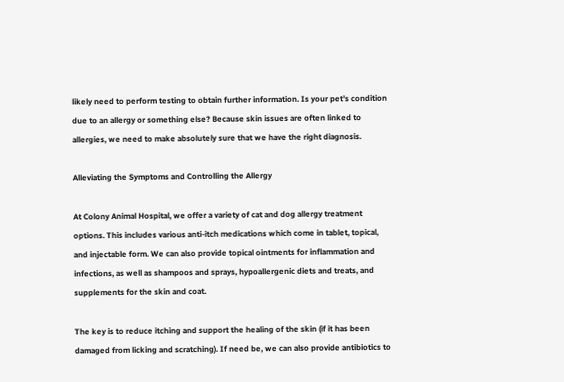likely need to perform testing to obtain further information. Is your pet’s condition due to an allergy or something else? Because skin issues are often linked to allergies, we need to make absolutely sure that we have the right diagnosis.

Alleviating the Symptoms and Controlling the Allergy

At Colony Animal Hospital, we offer a variety of cat and dog allergy treatment options. This includes various anti-itch medications which come in tablet, topical, and injectable form. We can also provide topical ointments for inflammation and infections, as well as shampoos and sprays, hypoallergenic diets and treats, and supplements for the skin and coat.

The key is to reduce itching and support the healing of the skin (if it has been damaged from licking and scratching). If need be, we can also provide antibiotics to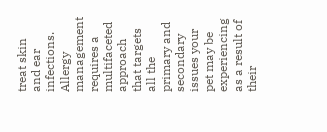treat skin and ear infections. Allergy management requires a multifaceted approach that targets all the primary and secondary issues your pet may be experiencing as a result of their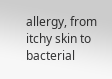allergy, from itchy skin to bacterial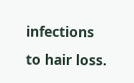infections to hair loss.